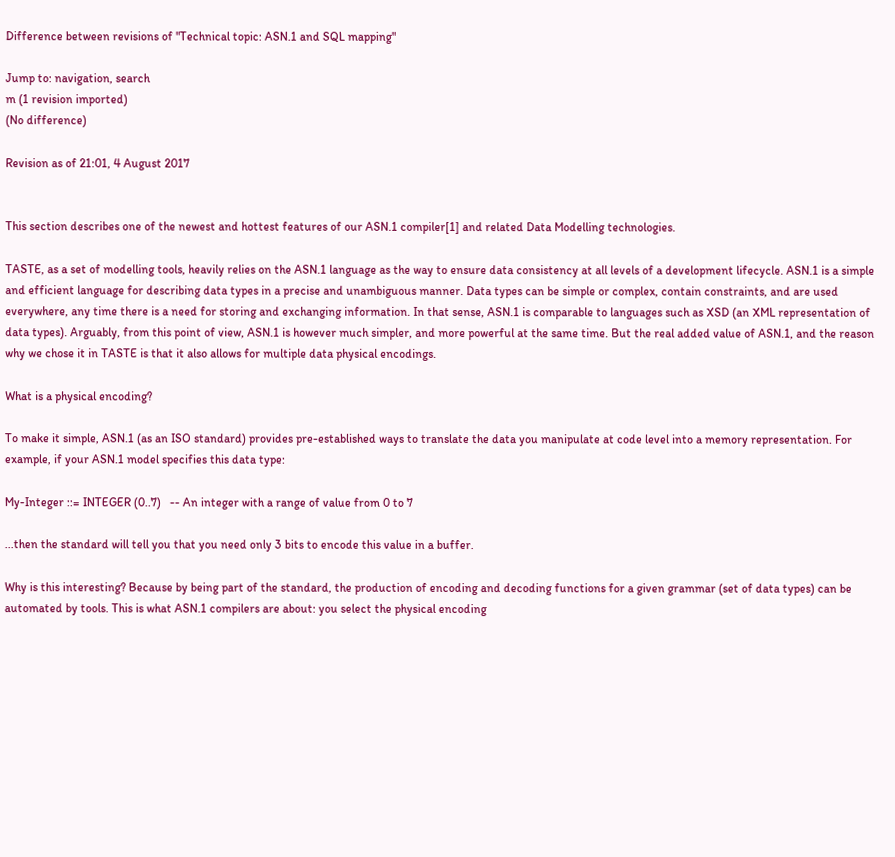Difference between revisions of "Technical topic: ASN.1 and SQL mapping"

Jump to: navigation, search
m (1 revision imported)
(No difference)

Revision as of 21:01, 4 August 2017


This section describes one of the newest and hottest features of our ASN.1 compiler[1] and related Data Modelling technologies.

TASTE, as a set of modelling tools, heavily relies on the ASN.1 language as the way to ensure data consistency at all levels of a development lifecycle. ASN.1 is a simple and efficient language for describing data types in a precise and unambiguous manner. Data types can be simple or complex, contain constraints, and are used everywhere, any time there is a need for storing and exchanging information. In that sense, ASN.1 is comparable to languages such as XSD (an XML representation of data types). Arguably, from this point of view, ASN.1 is however much simpler, and more powerful at the same time. But the real added value of ASN.1, and the reason why we chose it in TASTE is that it also allows for multiple data physical encodings.

What is a physical encoding?

To make it simple, ASN.1 (as an ISO standard) provides pre-established ways to translate the data you manipulate at code level into a memory representation. For example, if your ASN.1 model specifies this data type:

My-Integer ::= INTEGER (0..7)   -- An integer with a range of value from 0 to 7

...then the standard will tell you that you need only 3 bits to encode this value in a buffer.

Why is this interesting? Because by being part of the standard, the production of encoding and decoding functions for a given grammar (set of data types) can be automated by tools. This is what ASN.1 compilers are about: you select the physical encoding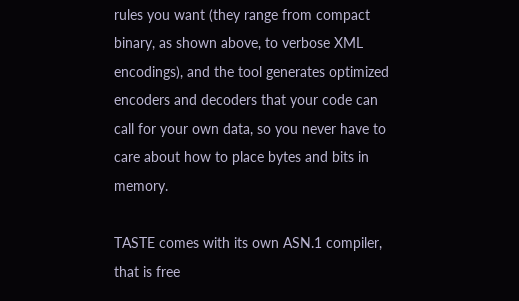rules you want (they range from compact binary, as shown above, to verbose XML encodings), and the tool generates optimized encoders and decoders that your code can call for your own data, so you never have to care about how to place bytes and bits in memory.

TASTE comes with its own ASN.1 compiler, that is free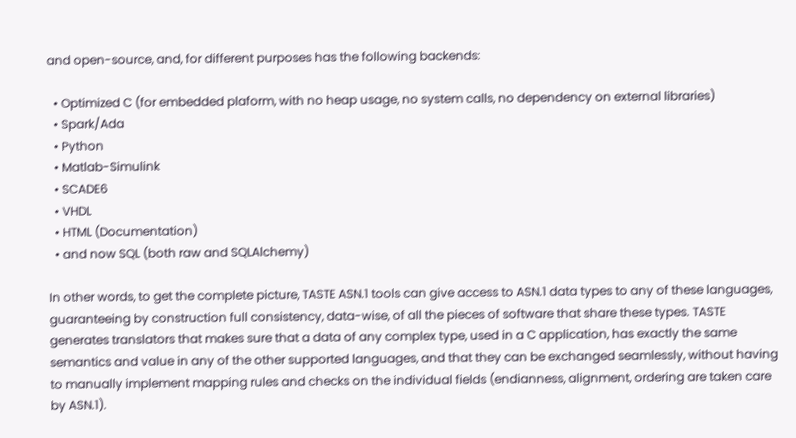and open-source, and, for different purposes has the following backends:

  • Optimized C (for embedded plaform, with no heap usage, no system calls, no dependency on external libraries)
  • Spark/Ada
  • Python
  • Matlab-Simulink
  • SCADE6
  • VHDL
  • HTML (Documentation)
  • and now SQL (both raw and SQLAlchemy)

In other words, to get the complete picture, TASTE ASN.1 tools can give access to ASN.1 data types to any of these languages, guaranteeing by construction full consistency, data-wise, of all the pieces of software that share these types. TASTE generates translators that makes sure that a data of any complex type, used in a C application, has exactly the same semantics and value in any of the other supported languages, and that they can be exchanged seamlessly, without having to manually implement mapping rules and checks on the individual fields (endianness, alignment, ordering are taken care by ASN.1).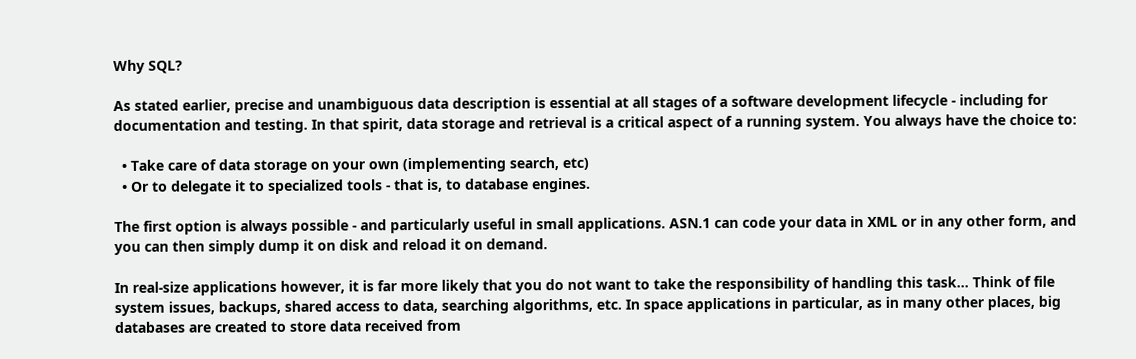Why SQL?

As stated earlier, precise and unambiguous data description is essential at all stages of a software development lifecycle - including for documentation and testing. In that spirit, data storage and retrieval is a critical aspect of a running system. You always have the choice to:

  • Take care of data storage on your own (implementing search, etc)
  • Or to delegate it to specialized tools - that is, to database engines.

The first option is always possible - and particularly useful in small applications. ASN.1 can code your data in XML or in any other form, and you can then simply dump it on disk and reload it on demand.

In real-size applications however, it is far more likely that you do not want to take the responsibility of handling this task... Think of file system issues, backups, shared access to data, searching algorithms, etc. In space applications in particular, as in many other places, big databases are created to store data received from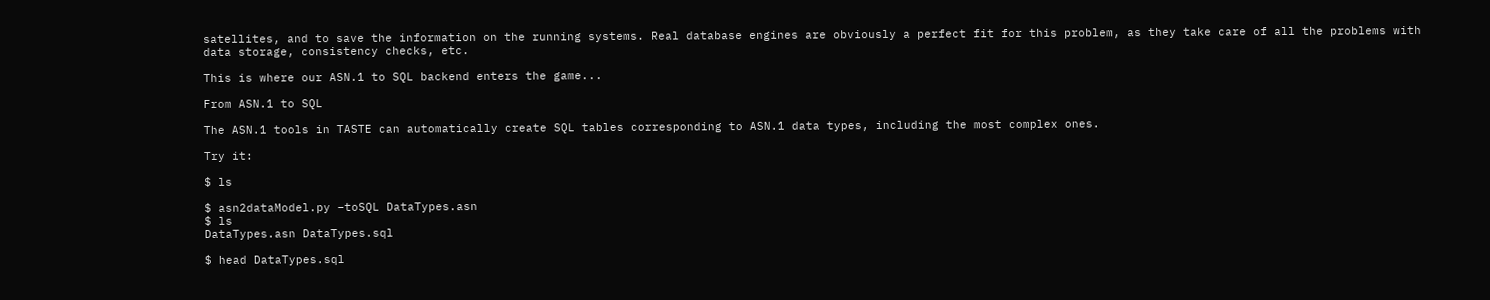satellites, and to save the information on the running systems. Real database engines are obviously a perfect fit for this problem, as they take care of all the problems with data storage, consistency checks, etc.

This is where our ASN.1 to SQL backend enters the game...

From ASN.1 to SQL

The ASN.1 tools in TASTE can automatically create SQL tables corresponding to ASN.1 data types, including the most complex ones.

Try it:

$ ls

$ asn2dataModel.py −toSQL DataTypes.asn
$ ls
DataTypes.asn DataTypes.sql

$ head DataTypes.sql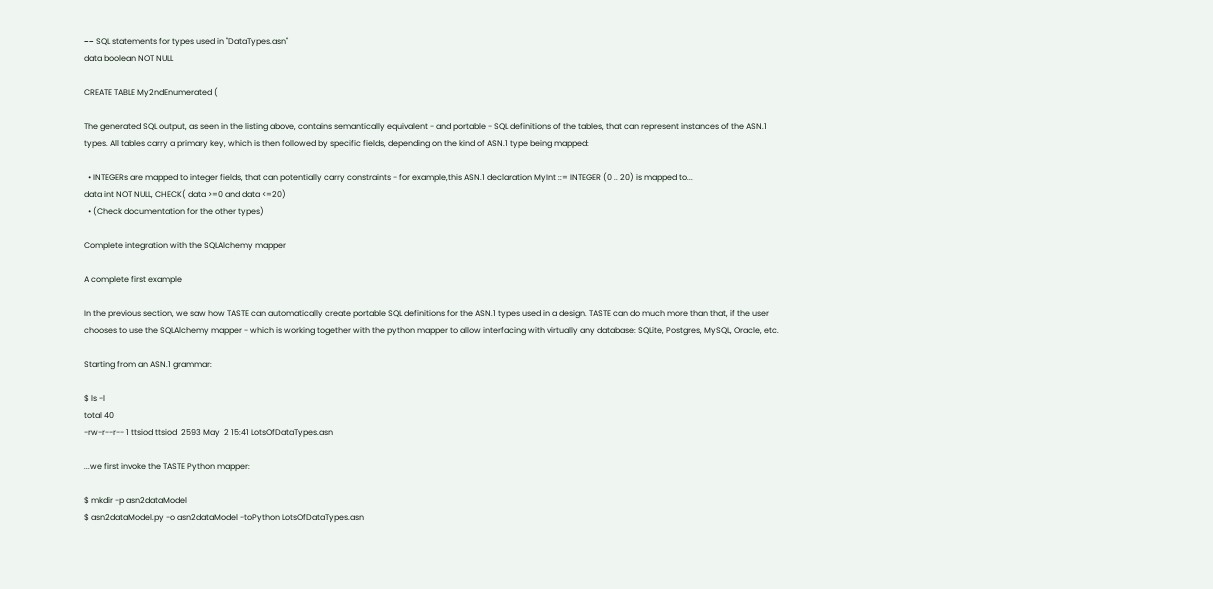−− SQL statements for types used in "DataTypes.asn"
data boolean NOT NULL

CREATE TABLE My2ndEnumerated (

The generated SQL output, as seen in the listing above, contains semantically equivalent - and portable - SQL definitions of the tables, that can represent instances of the ASN.1 types. All tables carry a primary key, which is then followed by specific fields, depending on the kind of ASN.1 type being mapped:

  • INTEGERs are mapped to integer fields, that can potentially carry constraints - for example,this ASN.1 declaration MyInt ::= INTEGER (0 .. 20) is mapped to...
data int NOT NULL, CHECK( data >=0 and data <=20)
  • (Check documentation for the other types)

Complete integration with the SQLAlchemy mapper

A complete first example

In the previous section, we saw how TASTE can automatically create portable SQL definitions for the ASN.1 types used in a design. TASTE can do much more than that, if the user chooses to use the SQLAlchemy mapper - which is working together with the python mapper to allow interfacing with virtually any database: SQLite, Postgres, MySQL, Oracle, etc.

Starting from an ASN.1 grammar:

$ ls -l
total 40
-rw-r--r-- 1 ttsiod ttsiod  2593 May  2 15:41 LotsOfDataTypes.asn

...we first invoke the TASTE Python mapper:

$ mkdir -p asn2dataModel
$ asn2dataModel.py -o asn2dataModel -toPython LotsOfDataTypes.asn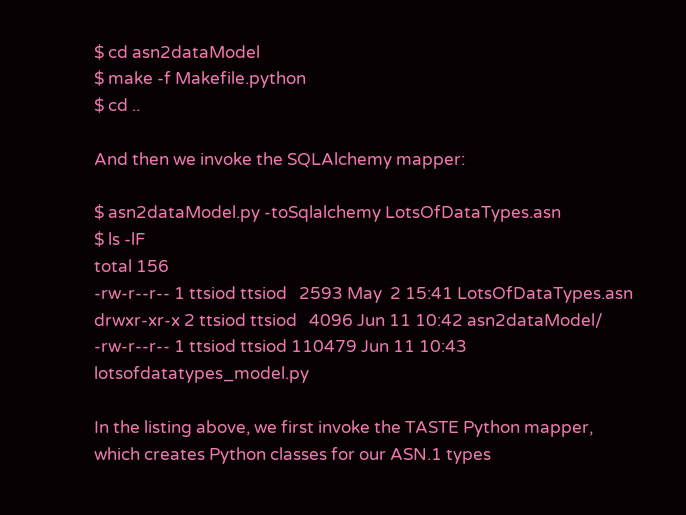$ cd asn2dataModel
$ make -f Makefile.python
$ cd ..

And then we invoke the SQLAlchemy mapper:

$ asn2dataModel.py -toSqlalchemy LotsOfDataTypes.asn
$ ls -lF
total 156
-rw-r--r-- 1 ttsiod ttsiod   2593 May  2 15:41 LotsOfDataTypes.asn
drwxr-xr-x 2 ttsiod ttsiod   4096 Jun 11 10:42 asn2dataModel/
-rw-r--r-- 1 ttsiod ttsiod 110479 Jun 11 10:43 lotsofdatatypes_model.py

In the listing above, we first invoke the TASTE Python mapper, which creates Python classes for our ASN.1 types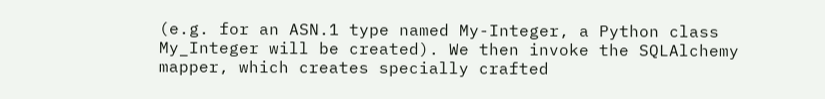(e.g. for an ASN.1 type named My-Integer, a Python class My_Integer will be created). We then invoke the SQLAlchemy mapper, which creates specially crafted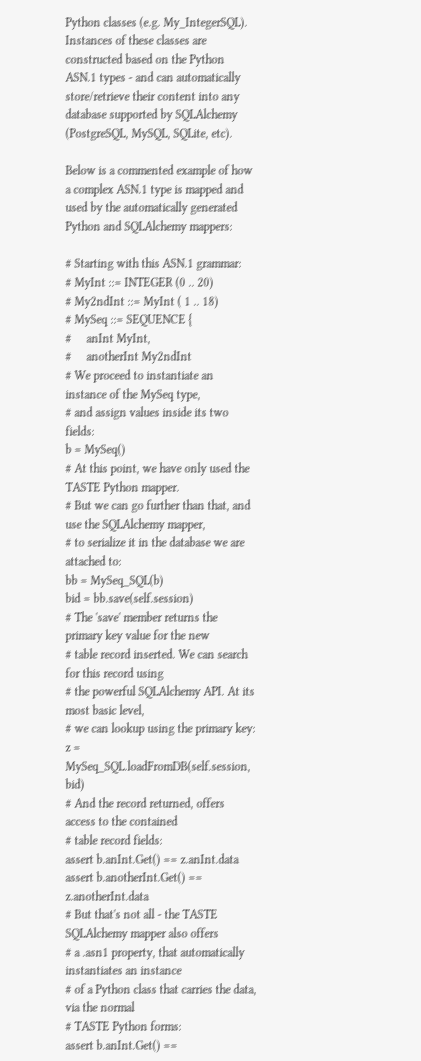Python classes (e.g. My_IntegerSQL). Instances of these classes are constructed based on the Python ASN.1 types - and can automatically store/retrieve their content into any database supported by SQLAlchemy (PostgreSQL, MySQL, SQLite, etc).

Below is a commented example of how a complex ASN.1 type is mapped and used by the automatically generated Python and SQLAlchemy mappers:

# Starting with this ASN.1 grammar:
# MyInt ::= INTEGER (0 .. 20)
# My2ndInt ::= MyInt ( 1 .. 18)
# MySeq ::= SEQUENCE {
#     anInt MyInt,
#     anotherInt My2ndInt
# We proceed to instantiate an instance of the MySeq type,
# and assign values inside its two fields:
b = MySeq()
# At this point, we have only used the TASTE Python mapper.
# But we can go further than that, and use the SQLAlchemy mapper,
# to serialize it in the database we are attached to:
bb = MySeq_SQL(b)
bid = bb.save(self.session)
# The 'save' member returns the primary key value for the new
# table record inserted. We can search for this record using
# the powerful SQLAlchemy API. At its most basic level,
# we can lookup using the primary key:
z = MySeq_SQL.loadFromDB(self.session, bid)
# And the record returned, offers access to the contained
# table record fields:
assert b.anInt.Get() == z.anInt.data
assert b.anotherInt.Get() == z.anotherInt.data
# But that's not all - the TASTE SQLAlchemy mapper also offers
# a .asn1 property, that automatically instantiates an instance
# of a Python class that carries the data, via the normal
# TASTE Python forms:
assert b.anInt.Get() ==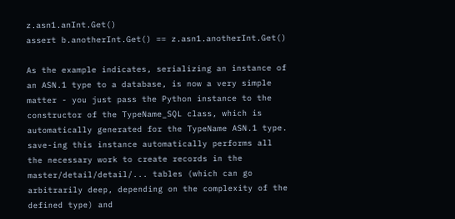z.asn1.anInt.Get()
assert b.anotherInt.Get() == z.asn1.anotherInt.Get()

As the example indicates, serializing an instance of an ASN.1 type to a database, is now a very simple matter - you just pass the Python instance to the constructor of the TypeName_SQL class, which is automatically generated for the TypeName ASN.1 type. save-ing this instance automatically performs all the necessary work to create records in the master/detail/detail/... tables (which can go arbitrarily deep, depending on the complexity of the defined type) and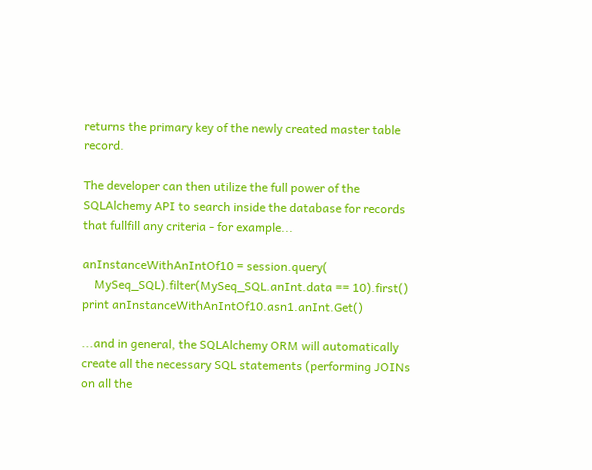returns the primary key of the newly created master table record.

The developer can then utilize the full power of the SQLAlchemy API to search inside the database for records that fullfill any criteria - for example...

anInstanceWithAnIntOf10 = session.query(
    MySeq_SQL).filter(MySeq_SQL.anInt.data == 10).first()
print anInstanceWithAnIntOf10.asn1.anInt.Get()

...and in general, the SQLAlchemy ORM will automatically create all the necessary SQL statements (performing JOINs on all the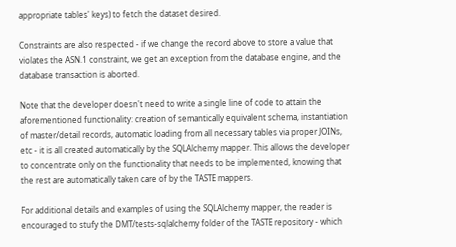appropriate tables' keys) to fetch the dataset desired.

Constraints are also respected - if we change the record above to store a value that violates the ASN.1 constraint, we get an exception from the database engine, and the database transaction is aborted.

Note that the developer doesn't need to write a single line of code to attain the aforementioned functionality: creation of semantically equivalent schema, instantiation of master/detail records, automatic loading from all necessary tables via proper JOINs, etc - it is all created automatically by the SQLAlchemy mapper. This allows the developer to concentrate only on the functionality that needs to be implemented, knowing that the rest are automatically taken care of by the TASTE mappers.

For additional details and examples of using the SQLAlchemy mapper, the reader is encouraged to stufy the DMT/tests-sqlalchemy folder of the TASTE repository - which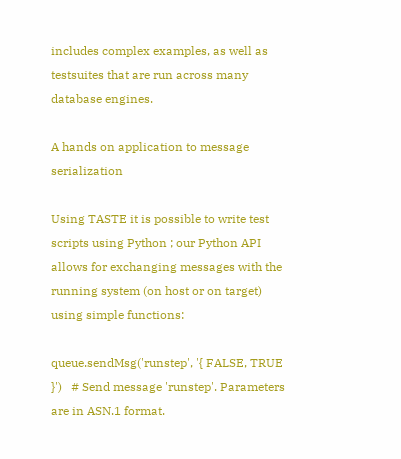includes complex examples, as well as testsuites that are run across many database engines.

A hands on application to message serialization

Using TASTE it is possible to write test scripts using Python ; our Python API allows for exchanging messages with the running system (on host or on target) using simple functions:

queue.sendMsg('runstep', '{ FALSE, TRUE }')   # Send message 'runstep'. Parameters are in ASN.1 format.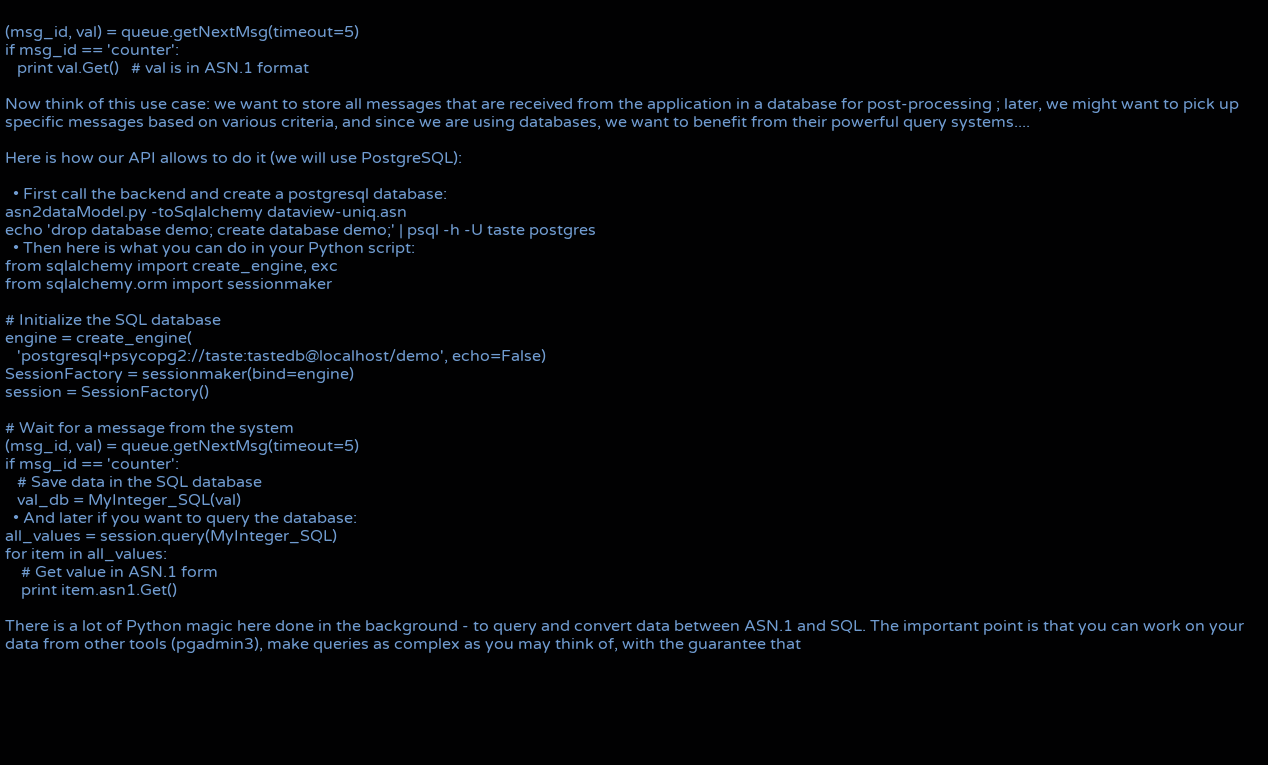(msg_id, val) = queue.getNextMsg(timeout=5)
if msg_id == 'counter':
   print val.Get()   # val is in ASN.1 format

Now think of this use case: we want to store all messages that are received from the application in a database for post-processing ; later, we might want to pick up specific messages based on various criteria, and since we are using databases, we want to benefit from their powerful query systems....

Here is how our API allows to do it (we will use PostgreSQL):

  • First call the backend and create a postgresql database:
asn2dataModel.py -toSqlalchemy dataview-uniq.asn
echo 'drop database demo; create database demo;' | psql -h -U taste postgres
  • Then here is what you can do in your Python script:
from sqlalchemy import create_engine, exc
from sqlalchemy.orm import sessionmaker

# Initialize the SQL database
engine = create_engine(
   'postgresql+psycopg2://taste:tastedb@localhost/demo', echo=False)
SessionFactory = sessionmaker(bind=engine)
session = SessionFactory()

# Wait for a message from the system
(msg_id, val) = queue.getNextMsg(timeout=5)
if msg_id == 'counter':
   # Save data in the SQL database
   val_db = MyInteger_SQL(val)
  • And later if you want to query the database:
all_values = session.query(MyInteger_SQL)
for item in all_values:
    # Get value in ASN.1 form
    print item.asn1.Get()

There is a lot of Python magic here done in the background - to query and convert data between ASN.1 and SQL. The important point is that you can work on your data from other tools (pgadmin3), make queries as complex as you may think of, with the guarantee that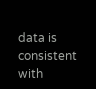data is consistent with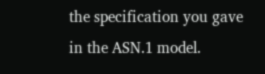the specification you gave in the ASN.1 model.